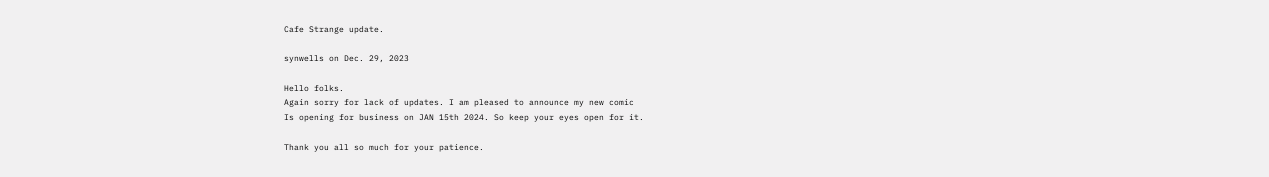Cafe Strange update.

synwells on Dec. 29, 2023

Hello folks.
Again sorry for lack of updates. I am pleased to announce my new comic
Is opening for business on JAN 15th 2024. So keep your eyes open for it.

Thank you all so much for your patience.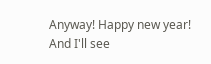Anyway! Happy new year! And I'll see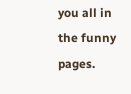you all in the funny pages.